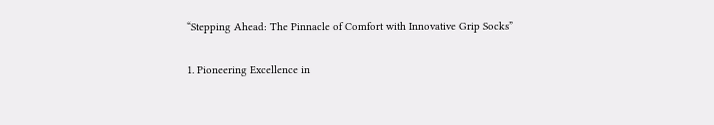“Stepping Ahead: The Pinnacle of Comfort with Innovative Grip Socks”

1. Pioneering Excellence in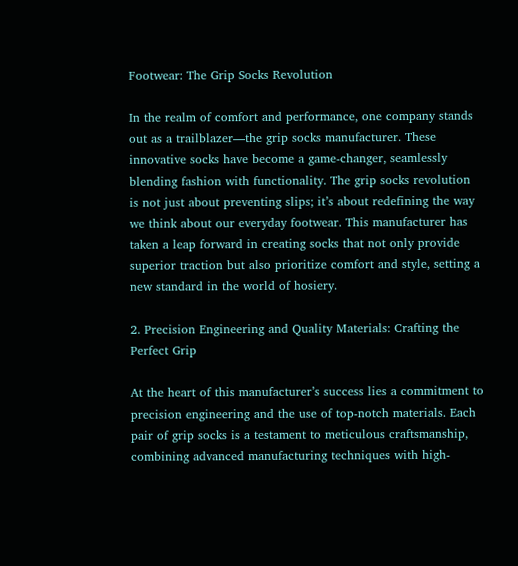Footwear: The Grip Socks Revolution

In the realm of comfort and performance, one company stands out as a trailblazer—the grip socks manufacturer. These innovative socks have become a game-changer, seamlessly blending fashion with functionality. The grip socks revolution is not just about preventing slips; it’s about redefining the way we think about our everyday footwear. This manufacturer has taken a leap forward in creating socks that not only provide superior traction but also prioritize comfort and style, setting a new standard in the world of hosiery.

2. Precision Engineering and Quality Materials: Crafting the Perfect Grip

At the heart of this manufacturer’s success lies a commitment to precision engineering and the use of top-notch materials. Each pair of grip socks is a testament to meticulous craftsmanship, combining advanced manufacturing techniques with high-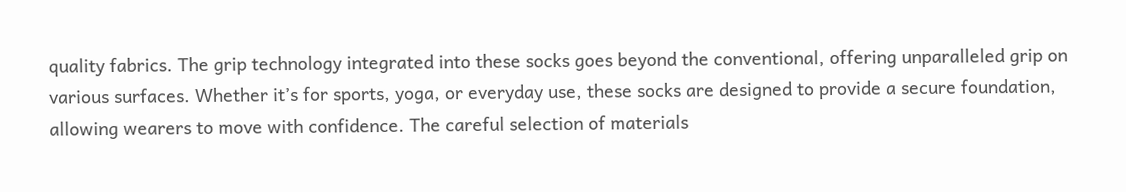quality fabrics. The grip technology integrated into these socks goes beyond the conventional, offering unparalleled grip on various surfaces. Whether it’s for sports, yoga, or everyday use, these socks are designed to provide a secure foundation, allowing wearers to move with confidence. The careful selection of materials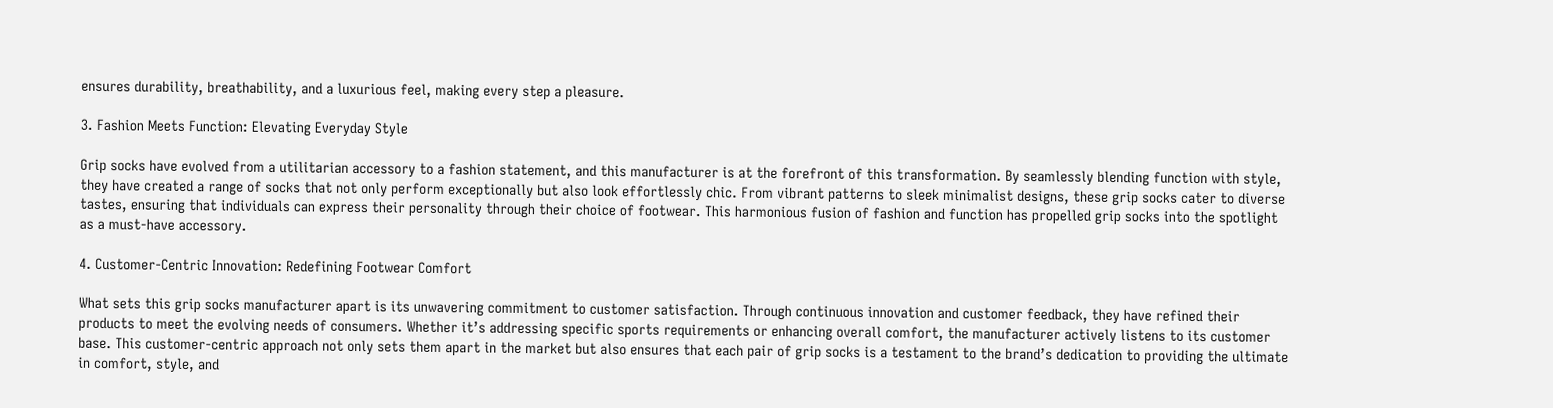ensures durability, breathability, and a luxurious feel, making every step a pleasure.

3. Fashion Meets Function: Elevating Everyday Style

Grip socks have evolved from a utilitarian accessory to a fashion statement, and this manufacturer is at the forefront of this transformation. By seamlessly blending function with style, they have created a range of socks that not only perform exceptionally but also look effortlessly chic. From vibrant patterns to sleek minimalist designs, these grip socks cater to diverse tastes, ensuring that individuals can express their personality through their choice of footwear. This harmonious fusion of fashion and function has propelled grip socks into the spotlight as a must-have accessory.

4. Customer-Centric Innovation: Redefining Footwear Comfort

What sets this grip socks manufacturer apart is its unwavering commitment to customer satisfaction. Through continuous innovation and customer feedback, they have refined their products to meet the evolving needs of consumers. Whether it’s addressing specific sports requirements or enhancing overall comfort, the manufacturer actively listens to its customer base. This customer-centric approach not only sets them apart in the market but also ensures that each pair of grip socks is a testament to the brand’s dedication to providing the ultimate in comfort, style, and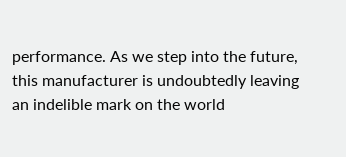performance. As we step into the future, this manufacturer is undoubtedly leaving an indelible mark on the world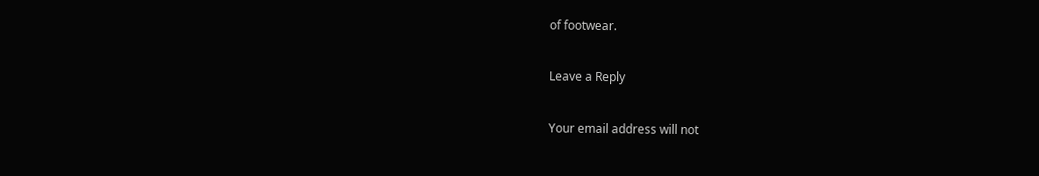of footwear.

Leave a Reply

Your email address will not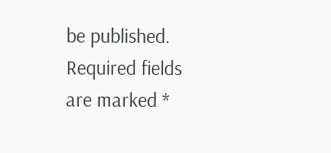be published. Required fields are marked *